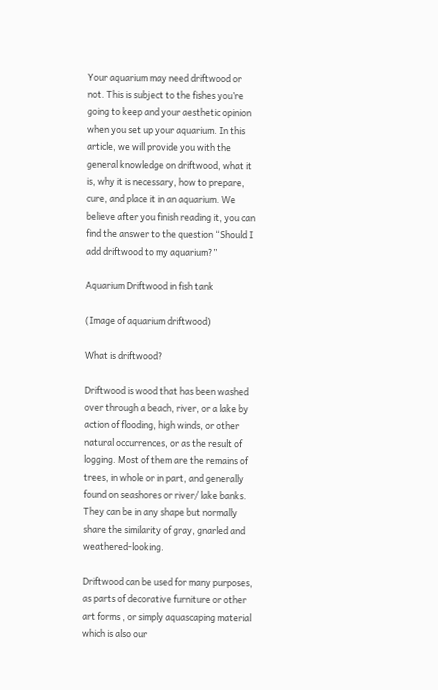Your aquarium may need driftwood or not. This is subject to the fishes you’re going to keep and your aesthetic opinion when you set up your aquarium. In this article, we will provide you with the general knowledge on driftwood, what it is, why it is necessary, how to prepare, cure, and place it in an aquarium. We believe after you finish reading it, you can find the answer to the question “Should I add driftwood to my aquarium?”

Aquarium Driftwood in fish tank

(Image of aquarium driftwood)

What is driftwood?

Driftwood is wood that has been washed over through a beach, river, or a lake by action of flooding, high winds, or other natural occurrences, or as the result of logging. Most of them are the remains of trees, in whole or in part, and generally found on seashores or river/ lake banks. They can be in any shape but normally share the similarity of gray, gnarled and weathered-looking.

Driftwood can be used for many purposes, as parts of decorative furniture or other art forms , or simply aquascaping material which is also our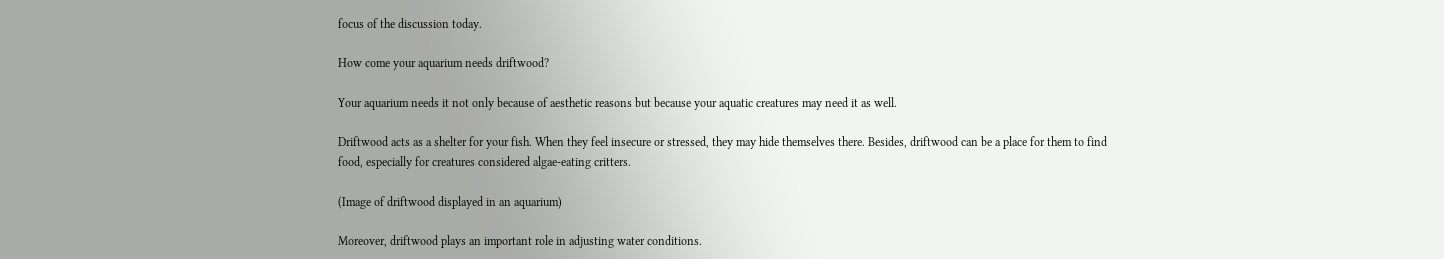focus of the discussion today.

How come your aquarium needs driftwood?

Your aquarium needs it not only because of aesthetic reasons but because your aquatic creatures may need it as well.

Driftwood acts as a shelter for your fish. When they feel insecure or stressed, they may hide themselves there. Besides, driftwood can be a place for them to find food, especially for creatures considered algae-eating critters.

(Image of driftwood displayed in an aquarium)

Moreover, driftwood plays an important role in adjusting water conditions.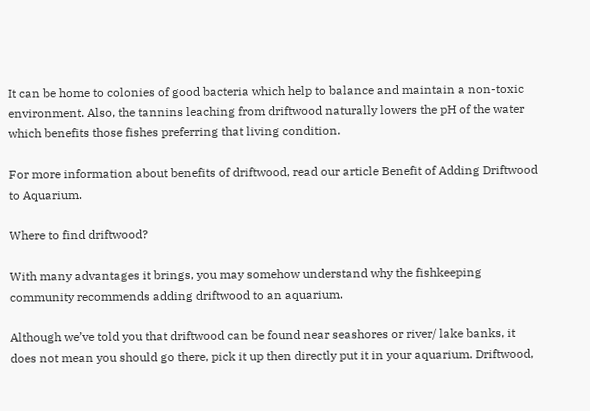It can be home to colonies of good bacteria which help to balance and maintain a non-toxic environment. Also, the tannins leaching from driftwood naturally lowers the pH of the water which benefits those fishes preferring that living condition.

For more information about benefits of driftwood, read our article Benefit of Adding Driftwood to Aquarium.

Where to find driftwood?

With many advantages it brings, you may somehow understand why the fishkeeping community recommends adding driftwood to an aquarium.

Although we’ve told you that driftwood can be found near seashores or river/ lake banks, it does not mean you should go there, pick it up then directly put it in your aquarium. Driftwood,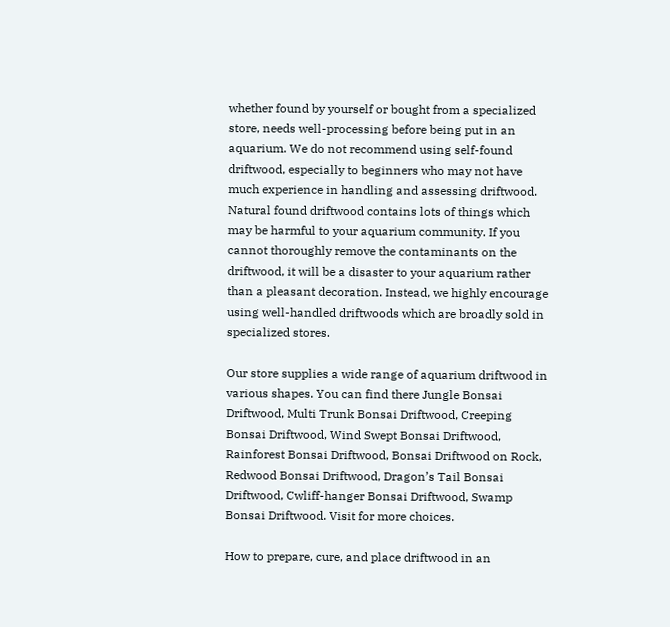whether found by yourself or bought from a specialized store, needs well-processing before being put in an aquarium. We do not recommend using self-found driftwood, especially to beginners who may not have much experience in handling and assessing driftwood. Natural found driftwood contains lots of things which may be harmful to your aquarium community. If you cannot thoroughly remove the contaminants on the driftwood, it will be a disaster to your aquarium rather than a pleasant decoration. Instead, we highly encourage using well-handled driftwoods which are broadly sold in specialized stores.

Our store supplies a wide range of aquarium driftwood in various shapes. You can find there Jungle Bonsai Driftwood, Multi Trunk Bonsai Driftwood, Creeping Bonsai Driftwood, Wind Swept Bonsai Driftwood, Rainforest Bonsai Driftwood, Bonsai Driftwood on Rock, Redwood Bonsai Driftwood, Dragon’s Tail Bonsai Driftwood, Cwliff-hanger Bonsai Driftwood, Swamp Bonsai Driftwood. Visit for more choices.

How to prepare, cure, and place driftwood in an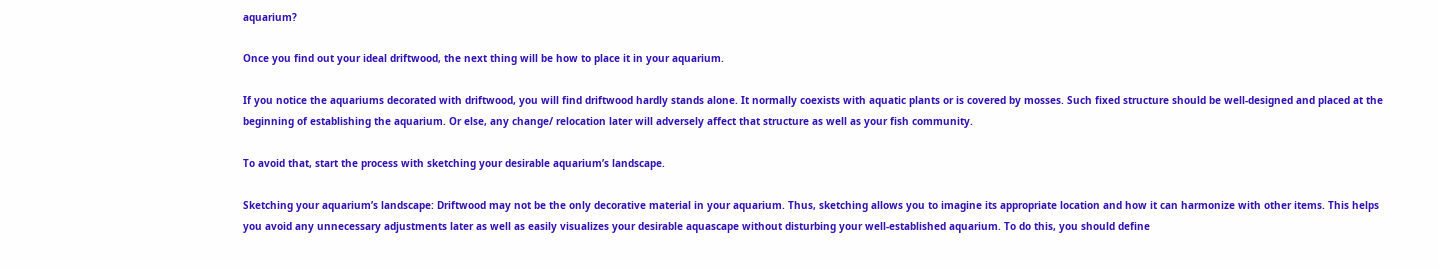aquarium?

Once you find out your ideal driftwood, the next thing will be how to place it in your aquarium.

If you notice the aquariums decorated with driftwood, you will find driftwood hardly stands alone. It normally coexists with aquatic plants or is covered by mosses. Such fixed structure should be well-designed and placed at the beginning of establishing the aquarium. Or else, any change/ relocation later will adversely affect that structure as well as your fish community.

To avoid that, start the process with sketching your desirable aquarium’s landscape.

Sketching your aquarium’s landscape: Driftwood may not be the only decorative material in your aquarium. Thus, sketching allows you to imagine its appropriate location and how it can harmonize with other items. This helps you avoid any unnecessary adjustments later as well as easily visualizes your desirable aquascape without disturbing your well-established aquarium. To do this, you should define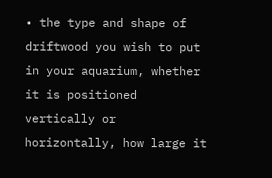• the type and shape of driftwood you wish to put in your aquarium, whether it is positioned vertically or horizontally, how large it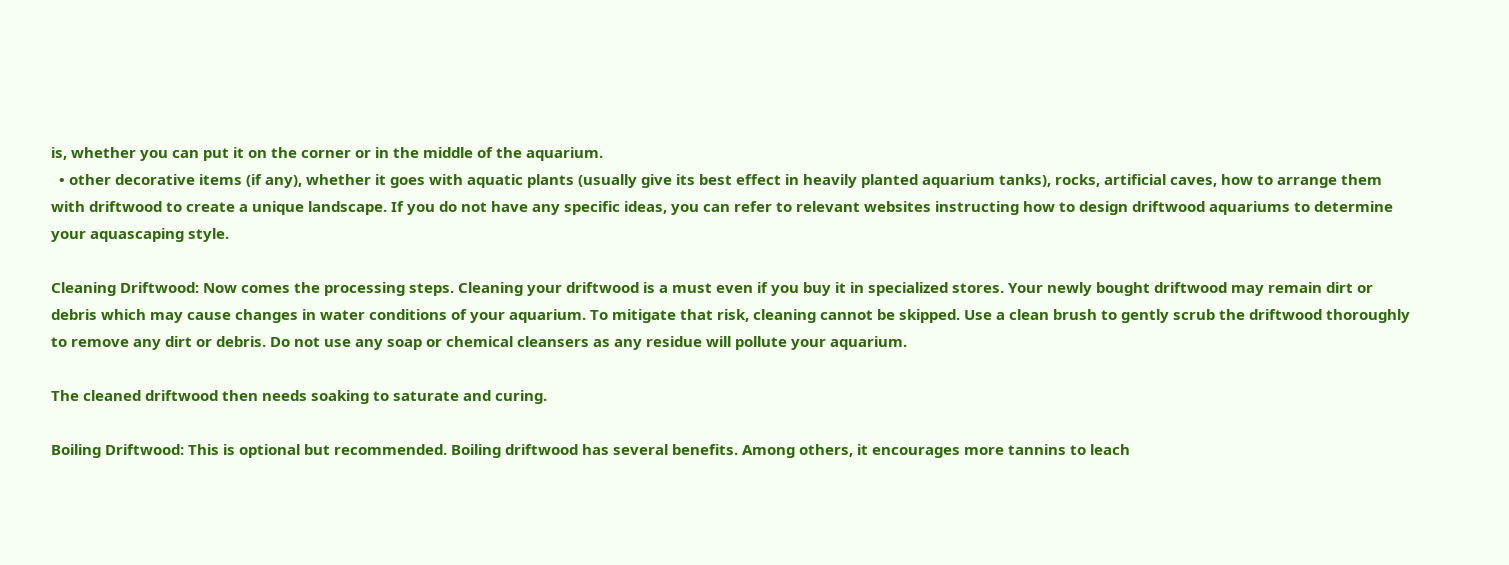is, whether you can put it on the corner or in the middle of the aquarium.
  • other decorative items (if any), whether it goes with aquatic plants (usually give its best effect in heavily planted aquarium tanks), rocks, artificial caves, how to arrange them with driftwood to create a unique landscape. If you do not have any specific ideas, you can refer to relevant websites instructing how to design driftwood aquariums to determine your aquascaping style.

Cleaning Driftwood: Now comes the processing steps. Cleaning your driftwood is a must even if you buy it in specialized stores. Your newly bought driftwood may remain dirt or debris which may cause changes in water conditions of your aquarium. To mitigate that risk, cleaning cannot be skipped. Use a clean brush to gently scrub the driftwood thoroughly to remove any dirt or debris. Do not use any soap or chemical cleansers as any residue will pollute your aquarium.

The cleaned driftwood then needs soaking to saturate and curing.

Boiling Driftwood: This is optional but recommended. Boiling driftwood has several benefits. Among others, it encourages more tannins to leach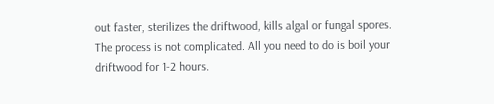out faster, sterilizes the driftwood, kills algal or fungal spores. The process is not complicated. All you need to do is boil your driftwood for 1-2 hours.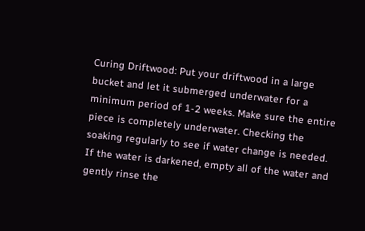Curing Driftwood: Put your driftwood in a large bucket and let it submerged underwater for a minimum period of 1-2 weeks. Make sure the entire piece is completely underwater. Checking the soaking regularly to see if water change is needed. If the water is darkened, empty all of the water and gently rinse the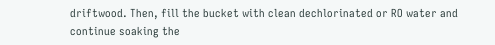driftwood. Then, fill the bucket with clean dechlorinated or RO water and continue soaking the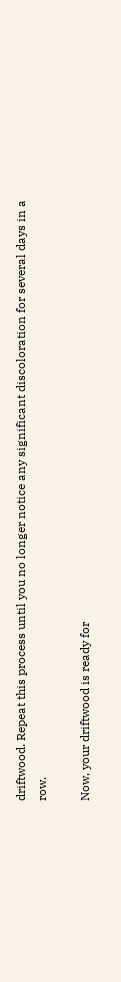driftwood. Repeat this process until you no longer notice any significant discoloration for several days in a row.

Now, your driftwood is ready for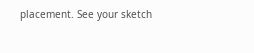placement. See your sketch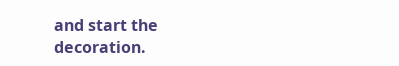and start the decoration.